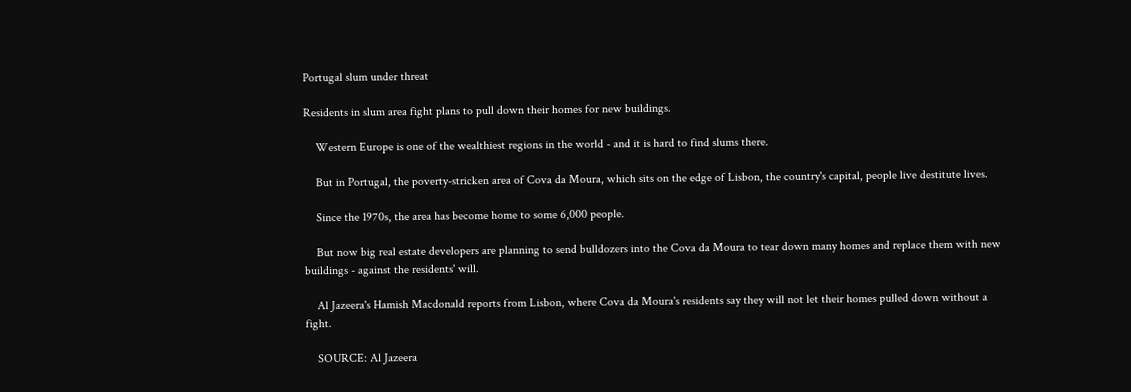Portugal slum under threat

Residents in slum area fight plans to pull down their homes for new buildings.

    Western Europe is one of the wealthiest regions in the world - and it is hard to find slums there.

    But in Portugal, the poverty-stricken area of Cova da Moura, which sits on the edge of Lisbon, the country's capital, people live destitute lives.

    Since the 1970s, the area has become home to some 6,000 people.

    But now big real estate developers are planning to send bulldozers into the Cova da Moura to tear down many homes and replace them with new buildings - against the residents' will.

    Al Jazeera's Hamish Macdonald reports from Lisbon, where Cova da Moura's residents say they will not let their homes pulled down without a fight.

    SOURCE: Al Jazeera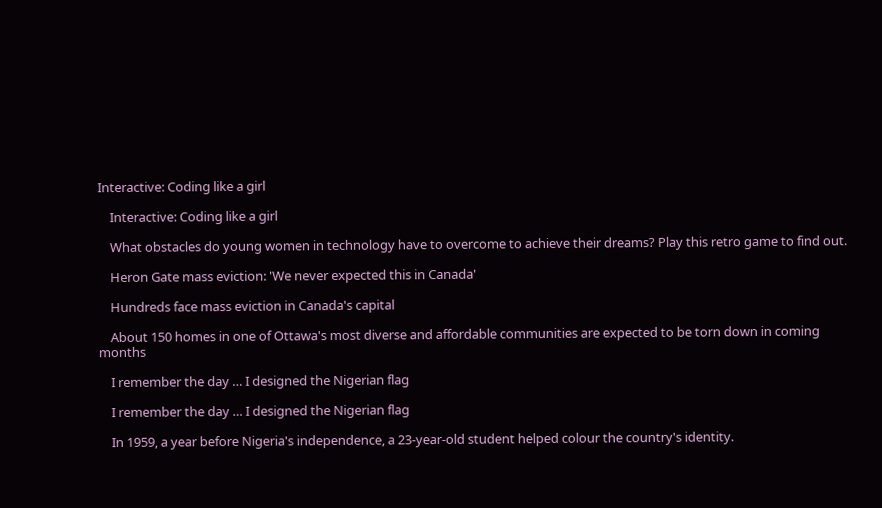Interactive: Coding like a girl

    Interactive: Coding like a girl

    What obstacles do young women in technology have to overcome to achieve their dreams? Play this retro game to find out.

    Heron Gate mass eviction: 'We never expected this in Canada'

    Hundreds face mass eviction in Canada's capital

    About 150 homes in one of Ottawa's most diverse and affordable communities are expected to be torn down in coming months

    I remember the day … I designed the Nigerian flag

    I remember the day … I designed the Nigerian flag

    In 1959, a year before Nigeria's independence, a 23-year-old student helped colour the country's identity.